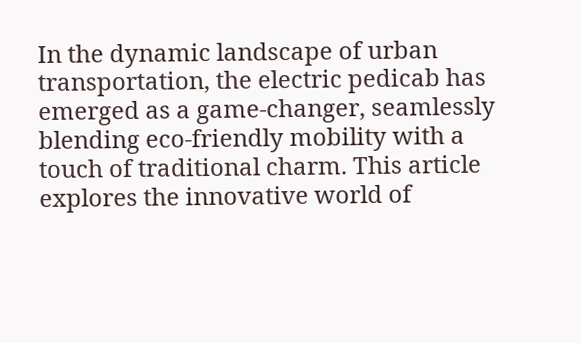In the dynamic landscape of urban transportation, the electric pedicab has emerged as a game-changer, seamlessly blending eco-friendly mobility with a touch of traditional charm. This article explores the innovative world of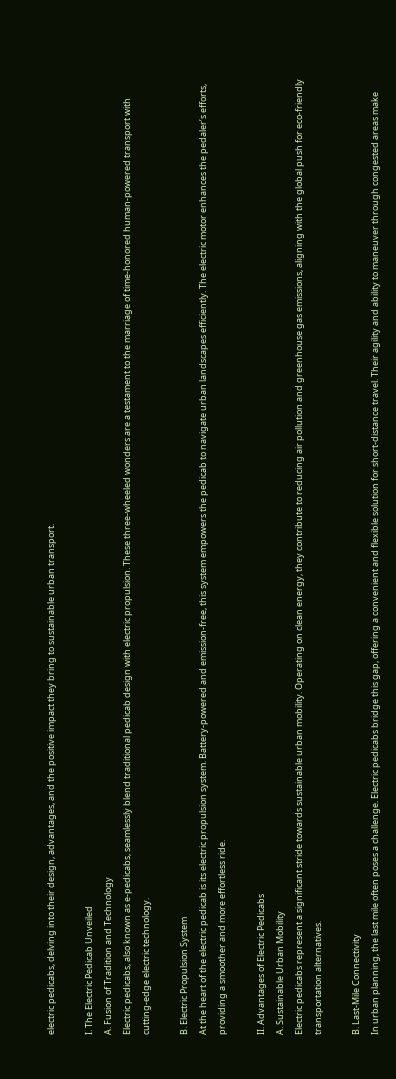electric pedicabs, delving into their design, advantages, and the positive impact they bring to sustainable urban transport.

I. The Electric Pedicab Unveiled
A. Fusion of Tradition and Technology
Electric pedicabs, also known as e-pedicabs, seamlessly blend traditional pedicab design with electric propulsion. These three-wheeled wonders are a testament to the marriage of time-honored human-powered transport with cutting-edge electric technology.

B. Electric Propulsion System
At the heart of the electric pedicab is its electric propulsion system. Battery-powered and emission-free, this system empowers the pedicab to navigate urban landscapes efficiently. The electric motor enhances the pedaler’s efforts, providing a smoother and more effortless ride.

II. Advantages of Electric Pedicabs
A. Sustainable Urban Mobility
Electric pedicabs represent a significant stride towards sustainable urban mobility. Operating on clean energy, they contribute to reducing air pollution and greenhouse gas emissions, aligning with the global push for eco-friendly transportation alternatives.

B. Last-Mile Connectivity
In urban planning, the last mile often poses a challenge. Electric pedicabs bridge this gap, offering a convenient and flexible solution for short-distance travel. Their agility and ability to maneuver through congested areas make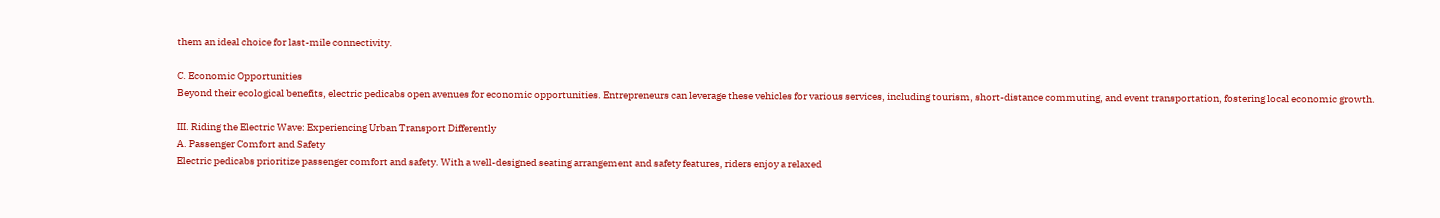them an ideal choice for last-mile connectivity.

C. Economic Opportunities
Beyond their ecological benefits, electric pedicabs open avenues for economic opportunities. Entrepreneurs can leverage these vehicles for various services, including tourism, short-distance commuting, and event transportation, fostering local economic growth.

III. Riding the Electric Wave: Experiencing Urban Transport Differently
A. Passenger Comfort and Safety
Electric pedicabs prioritize passenger comfort and safety. With a well-designed seating arrangement and safety features, riders enjoy a relaxed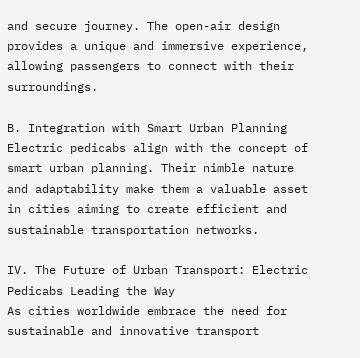and secure journey. The open-air design provides a unique and immersive experience, allowing passengers to connect with their surroundings.

B. Integration with Smart Urban Planning
Electric pedicabs align with the concept of smart urban planning. Their nimble nature and adaptability make them a valuable asset in cities aiming to create efficient and sustainable transportation networks.

IV. The Future of Urban Transport: Electric Pedicabs Leading the Way
As cities worldwide embrace the need for sustainable and innovative transport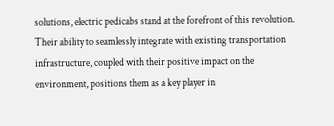solutions, electric pedicabs stand at the forefront of this revolution. Their ability to seamlessly integrate with existing transportation infrastructure, coupled with their positive impact on the environment, positions them as a key player in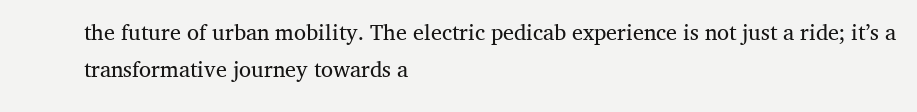the future of urban mobility. The electric pedicab experience is not just a ride; it’s a transformative journey towards a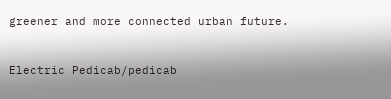greener and more connected urban future.


Electric Pedicab/pedicab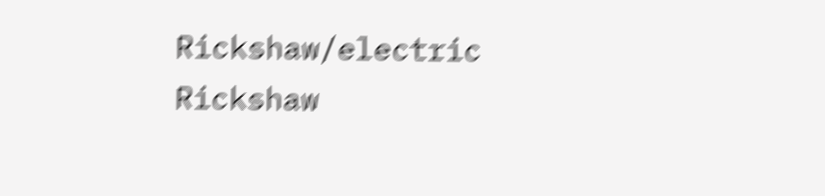Rickshaw/electric Rickshaw